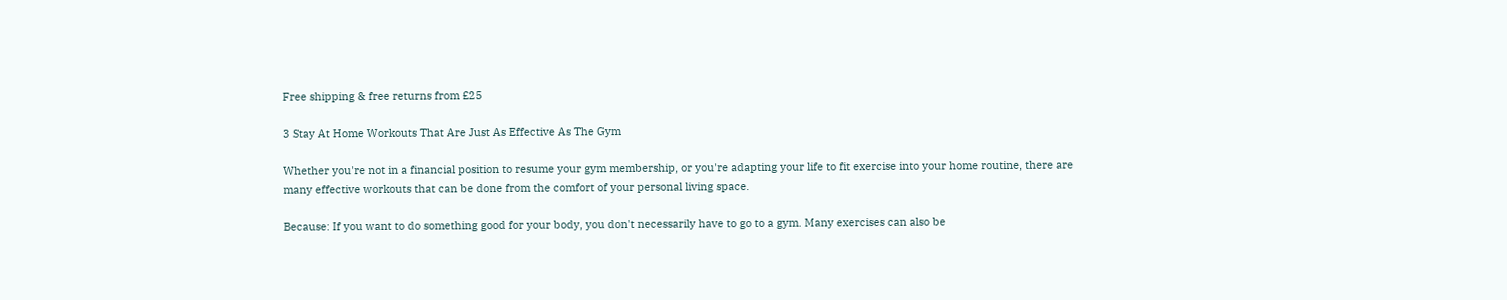Free shipping & free returns from £25

3 Stay At Home Workouts That Are Just As Effective As The Gym

Whether you're not in a financial position to resume your gym membership, or you're adapting your life to fit exercise into your home routine, there are many effective workouts that can be done from the comfort of your personal living space.

Because: If you want to do something good for your body, you don't necessarily have to go to a gym. Many exercises can also be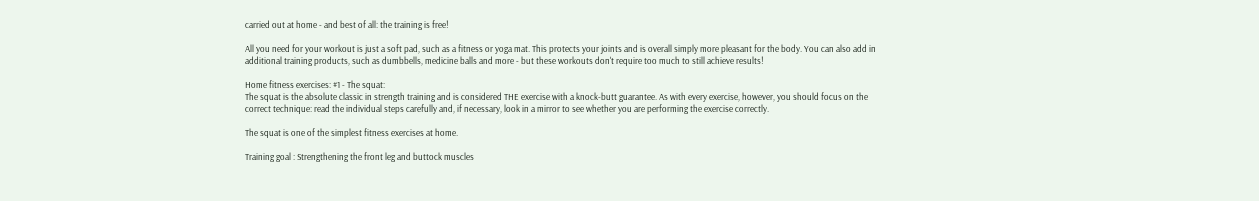carried out at home - and best of all: the training is free!

All you need for your workout is just a soft pad, such as a fitness or yoga mat. This protects your joints and is overall simply more pleasant for the body. You can also add in additional training products, such as dumbbells, medicine balls and more - but these workouts don't require too much to still achieve results!

Home fitness exercises: #1 - The squat:
The squat is the absolute classic in strength training and is considered THE exercise with a knock-butt guarantee. As with every exercise, however, you should focus on the correct technique: read the individual steps carefully and, if necessary, look in a mirror to see whether you are performing the exercise correctly.

The squat is one of the simplest fitness exercises at home.

Training goal : Strengthening the front leg and buttock muscles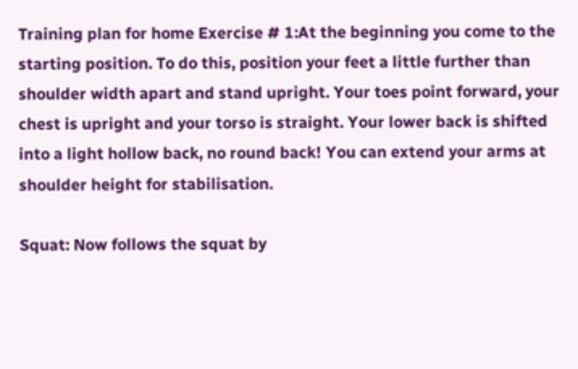Training plan for home Exercise # 1:At the beginning you come to the starting position. To do this, position your feet a little further than shoulder width apart and stand upright. Your toes point forward, your chest is upright and your torso is straight. Your lower back is shifted into a light hollow back, no round back! You can extend your arms at shoulder height for stabilisation.

Squat: Now follows the squat by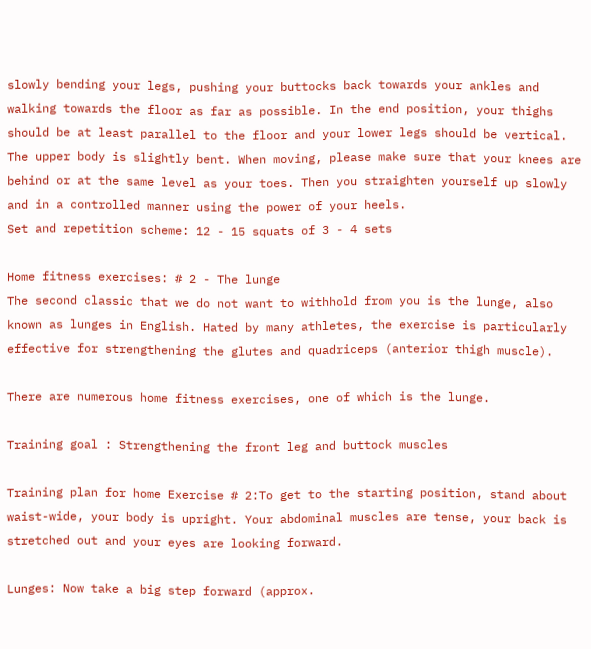slowly bending your legs, pushing your buttocks back towards your ankles and walking towards the floor as far as possible. In the end position, your thighs should be at least parallel to the floor and your lower legs should be vertical. The upper body is slightly bent. When moving, please make sure that your knees are behind or at the same level as your toes. Then you straighten yourself up slowly and in a controlled manner using the power of your heels.
Set and repetition scheme: 12 - 15 squats of 3 - 4 sets

Home fitness exercises: # 2 - The lunge
The second classic that we do not want to withhold from you is the lunge, also known as lunges in English. Hated by many athletes, the exercise is particularly effective for strengthening the glutes and quadriceps (anterior thigh muscle).

There are numerous home fitness exercises, one of which is the lunge.

Training goal : Strengthening the front leg and buttock muscles

Training plan for home Exercise # 2:To get to the starting position, stand about waist-wide, your body is upright. Your abdominal muscles are tense, your back is stretched out and your eyes are looking forward.

Lunges: Now take a big step forward (approx.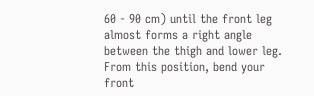60 - 90 cm) until the front leg almost forms a right angle between the thigh and lower leg. From this position, bend your front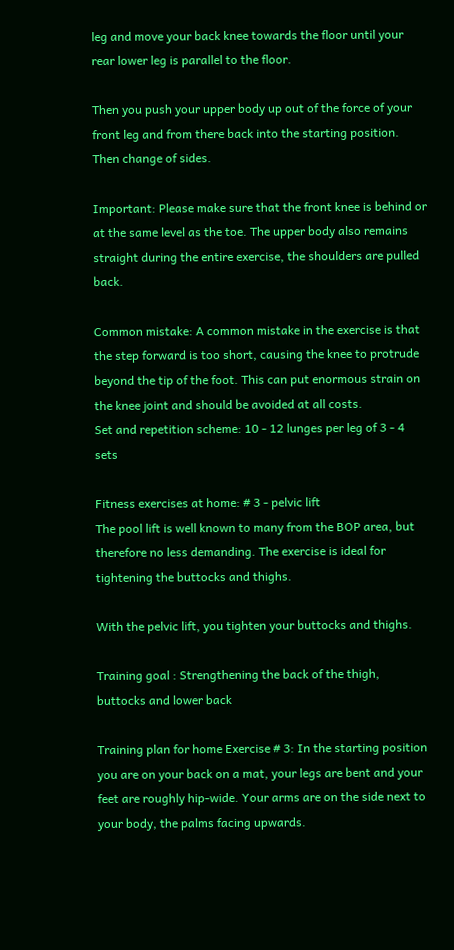leg and move your back knee towards the floor until your rear lower leg is parallel to the floor.

Then you push your upper body up out of the force of your front leg and from there back into the starting position. Then change of sides.

Important: Please make sure that the front knee is behind or at the same level as the toe. The upper body also remains straight during the entire exercise, the shoulders are pulled back.

Common mistake: A common mistake in the exercise is that the step forward is too short, causing the knee to protrude beyond the tip of the foot. This can put enormous strain on the knee joint and should be avoided at all costs.
Set and repetition scheme: 10 - 12 lunges per leg of 3 - 4 sets

Fitness exercises at home: # 3 - pelvic lift
The pool lift is well known to many from the BOP area, but therefore no less demanding. The exercise is ideal for tightening the buttocks and thighs.

With the pelvic lift, you tighten your buttocks and thighs.

Training goal : Strengthening the back of the thigh, buttocks and lower back

Training plan for home Exercise # 3: In the starting position you are on your back on a mat, your legs are bent and your feet are roughly hip-wide. Your arms are on the side next to your body, the palms facing upwards.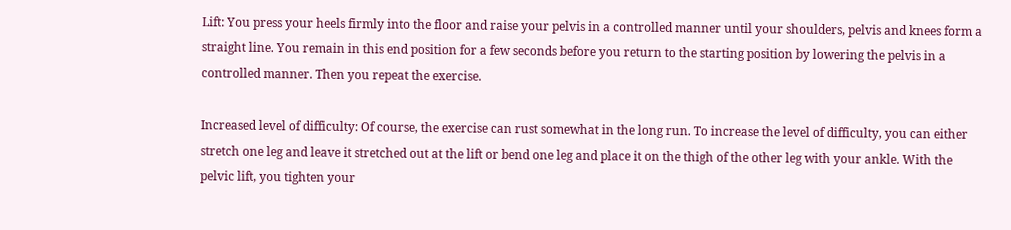Lift: You press your heels firmly into the floor and raise your pelvis in a controlled manner until your shoulders, pelvis and knees form a straight line. You remain in this end position for a few seconds before you return to the starting position by lowering the pelvis in a controlled manner. Then you repeat the exercise.

Increased level of difficulty: Of course, the exercise can rust somewhat in the long run. To increase the level of difficulty, you can either stretch one leg and leave it stretched out at the lift or bend one leg and place it on the thigh of the other leg with your ankle. With the pelvic lift, you tighten your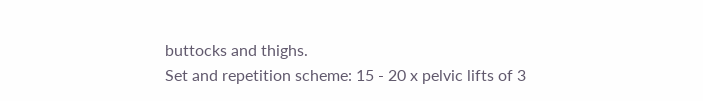buttocks and thighs.
Set and repetition scheme: 15 - 20 x pelvic lifts of 3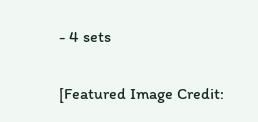- 4 sets

[Featured Image Credit: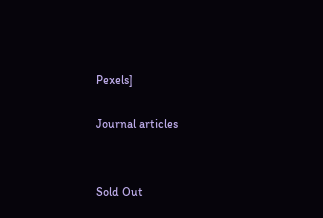Pexels]

Journal articles


Sold Out